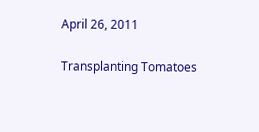April 26, 2011

Transplanting Tomatoes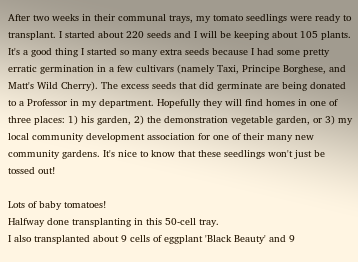After two weeks in their communal trays, my tomato seedlings were ready to transplant. I started about 220 seeds and I will be keeping about 105 plants. It's a good thing I started so many extra seeds because I had some pretty erratic germination in a few cultivars (namely Taxi, Principe Borghese, and Matt's Wild Cherry). The excess seeds that did germinate are being donated to a Professor in my department. Hopefully they will find homes in one of three places: 1) his garden, 2) the demonstration vegetable garden, or 3) my local community development association for one of their many new community gardens. It's nice to know that these seedlings won't just be tossed out!

Lots of baby tomatoes!
Halfway done transplanting in this 50-cell tray.
I also transplanted about 9 cells of eggplant 'Black Beauty' and 9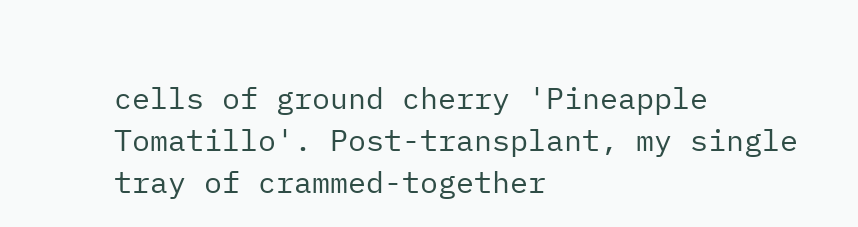cells of ground cherry 'Pineapple Tomatillo'. Post-transplant, my single tray of crammed-together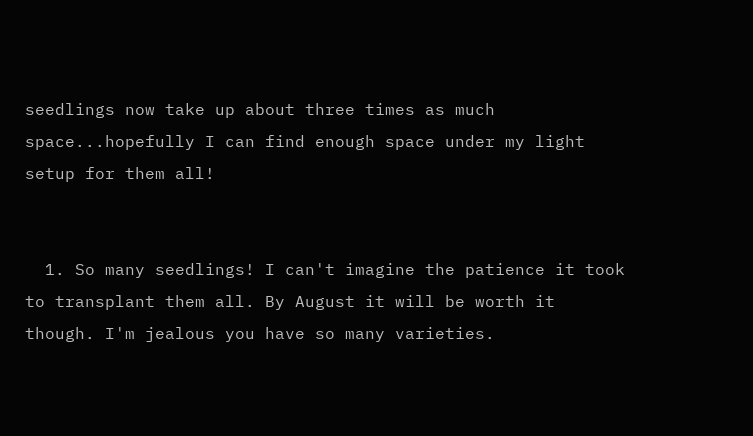seedlings now take up about three times as much space...hopefully I can find enough space under my light setup for them all!


  1. So many seedlings! I can't imagine the patience it took to transplant them all. By August it will be worth it though. I'm jealous you have so many varieties.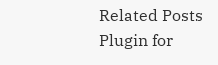Related Posts Plugin for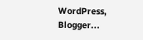WordPress, Blogger...